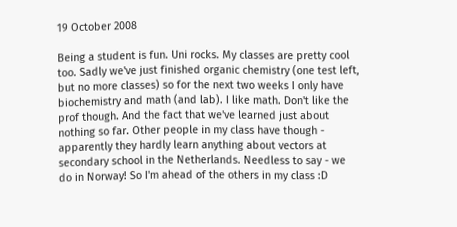19 October 2008

Being a student is fun. Uni rocks. My classes are pretty cool too. Sadly we've just finished organic chemistry (one test left, but no more classes) so for the next two weeks I only have biochemistry and math (and lab). I like math. Don't like the prof though. And the fact that we've learned just about nothing so far. Other people in my class have though - apparently they hardly learn anything about vectors at secondary school in the Netherlands. Needless to say - we do in Norway! So I'm ahead of the others in my class :D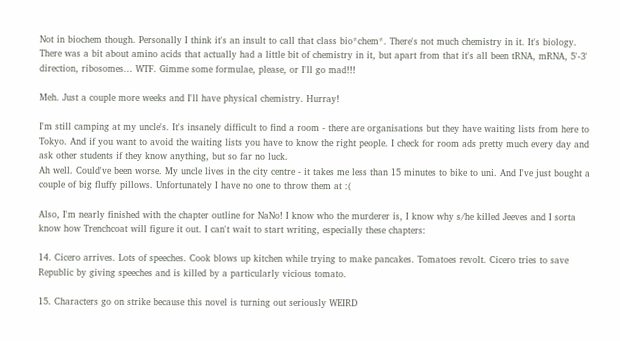Not in biochem though. Personally I think it's an insult to call that class bio*chem*. There's not much chemistry in it. It's biology. There was a bit about amino acids that actually had a little bit of chemistry in it, but apart from that it's all been tRNA, mRNA, 5'-3' direction, ribosomes... WTF. Gimme some formulae, please, or I'll go mad!!!

Meh. Just a couple more weeks and I'll have physical chemistry. Hurray!

I'm still camping at my uncle's. It's insanely difficult to find a room - there are organisations but they have waiting lists from here to Tokyo. And if you want to avoid the waiting lists you have to know the right people. I check for room ads pretty much every day and ask other students if they know anything, but so far no luck.
Ah well. Could've been worse. My uncle lives in the city centre - it takes me less than 15 minutes to bike to uni. And I've just bought a couple of big fluffy pillows. Unfortunately I have no one to throw them at :(

Also, I'm nearly finished with the chapter outline for NaNo! I know who the murderer is, I know why s/he killed Jeeves and I sorta know how Trenchcoat will figure it out. I can't wait to start writing, especially these chapters:

14. Cicero arrives. Lots of speeches. Cook blows up kitchen while trying to make pancakes. Tomatoes revolt. Cicero tries to save Republic by giving speeches and is killed by a particularly vicious tomato.

15. Characters go on strike because this novel is turning out seriously WEIRD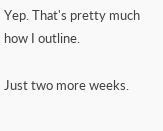Yep. That's pretty much how I outline.

Just two more weeks.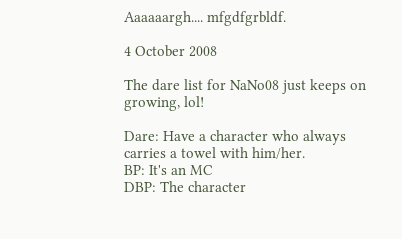Aaaaaargh.... mfgdfgrbldf.

4 October 2008

The dare list for NaNo08 just keeps on growing, lol!

Dare: Have a character who always carries a towel with him/her.
BP: It's an MC
DBP: The character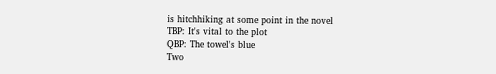is hitchhiking at some point in the novel
TBP: It's vital to the plot
QBP: The towel's blue
Two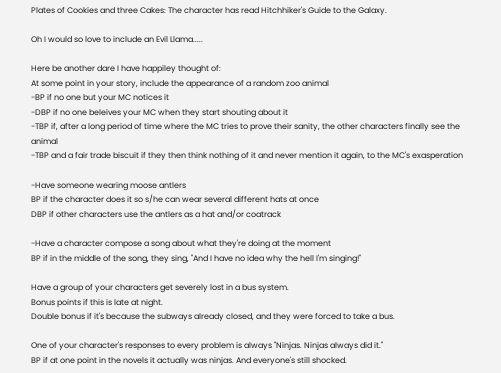Plates of Cookies and three Cakes: The character has read Hitchhiker's Guide to the Galaxy.

Oh I would so love to include an Evil Llama.....

Here be another dare I have happiley thought of:
At some point in your story, include the appearance of a random zoo animal
-BP if no one but your MC notices it
-DBP if no one beleives your MC when they start shouting about it
-TBP if, after a long period of time where the MC tries to prove their sanity, the other characters finally see the animal
-TBP and a fair trade biscuit if they then think nothing of it and never mention it again, to the MC's exasperation

-Have someone wearing moose antlers
BP if the character does it so s/he can wear several different hats at once
DBP if other characters use the antlers as a hat and/or coatrack

-Have a character compose a song about what they're doing at the moment
BP if in the middle of the song, they sing, "And I have no idea why the hell I'm singing!"

Have a group of your characters get severely lost in a bus system.
Bonus points if this is late at night.
Double bonus if it's because the subways already closed, and they were forced to take a bus.

One of your character's responses to every problem is always "Ninjas. Ninjas always did it."
BP if at one point in the novels it actually was ninjas. And everyone's still shocked.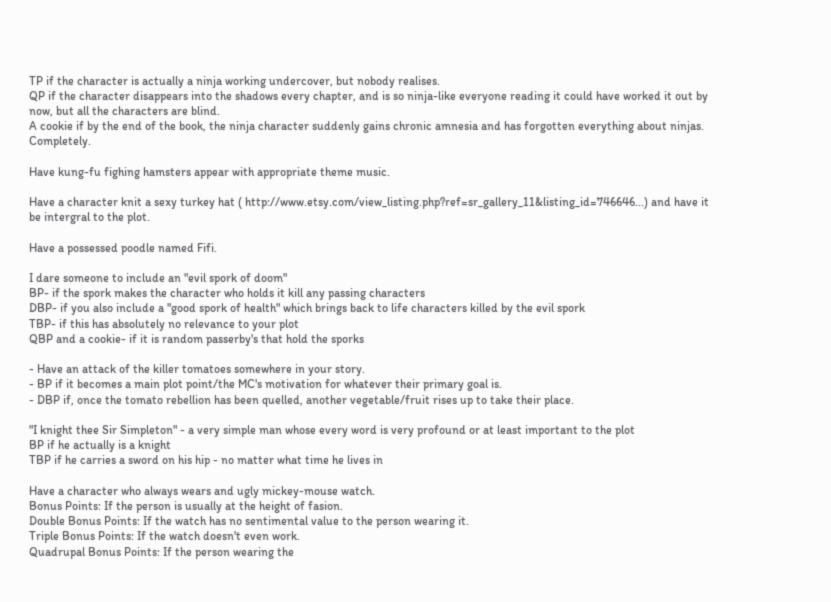TP if the character is actually a ninja working undercover, but nobody realises.
QP if the character disappears into the shadows every chapter, and is so ninja-like everyone reading it could have worked it out by now, but all the characters are blind.
A cookie if by the end of the book, the ninja character suddenly gains chronic amnesia and has forgotten everything about ninjas. Completely.

Have kung-fu fighing hamsters appear with appropriate theme music.

Have a character knit a sexy turkey hat ( http://www.etsy.com/view_listing.php?ref=sr_gallery_11&listing_id=746646...) and have it be intergral to the plot.

Have a possessed poodle named Fifi.

I dare someone to include an "evil spork of doom"
BP- if the spork makes the character who holds it kill any passing characters
DBP- if you also include a "good spork of health" which brings back to life characters killed by the evil spork
TBP- if this has absolutely no relevance to your plot
QBP and a cookie- if it is random passerby's that hold the sporks

- Have an attack of the killer tomatoes somewhere in your story.
- BP if it becomes a main plot point/the MC's motivation for whatever their primary goal is.
- DBP if, once the tomato rebellion has been quelled, another vegetable/fruit rises up to take their place.

"I knight thee Sir Simpleton" - a very simple man whose every word is very profound or at least important to the plot
BP if he actually is a knight
TBP if he carries a sword on his hip - no matter what time he lives in

Have a character who always wears and ugly mickey-mouse watch.
Bonus Points: If the person is usually at the height of fasion.
Double Bonus Points: If the watch has no sentimental value to the person wearing it.
Triple Bonus Points: If the watch doesn't even work.
Quadrupal Bonus Points: If the person wearing the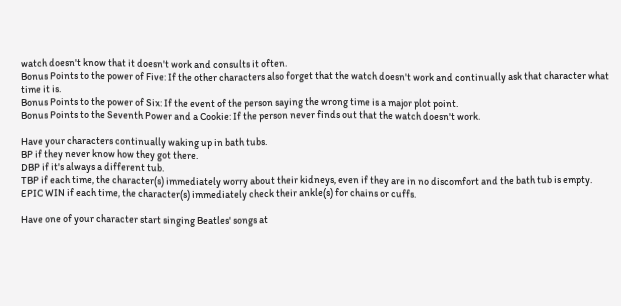watch doesn't know that it doesn't work and consults it often.
Bonus Points to the power of Five: If the other characters also forget that the watch doesn't work and continually ask that character what time it is.
Bonus Points to the power of Six: If the event of the person saying the wrong time is a major plot point.
Bonus Points to the Seventh Power and a Cookie: If the person never finds out that the watch doesn't work.

Have your characters continually waking up in bath tubs.
BP if they never know how they got there.
DBP if it's always a different tub.
TBP if each time, the character(s) immediately worry about their kidneys, even if they are in no discomfort and the bath tub is empty.
EPIC WIN if each time, the character(s) immediately check their ankle(s) for chains or cuffs.

Have one of your character start singing Beatles' songs at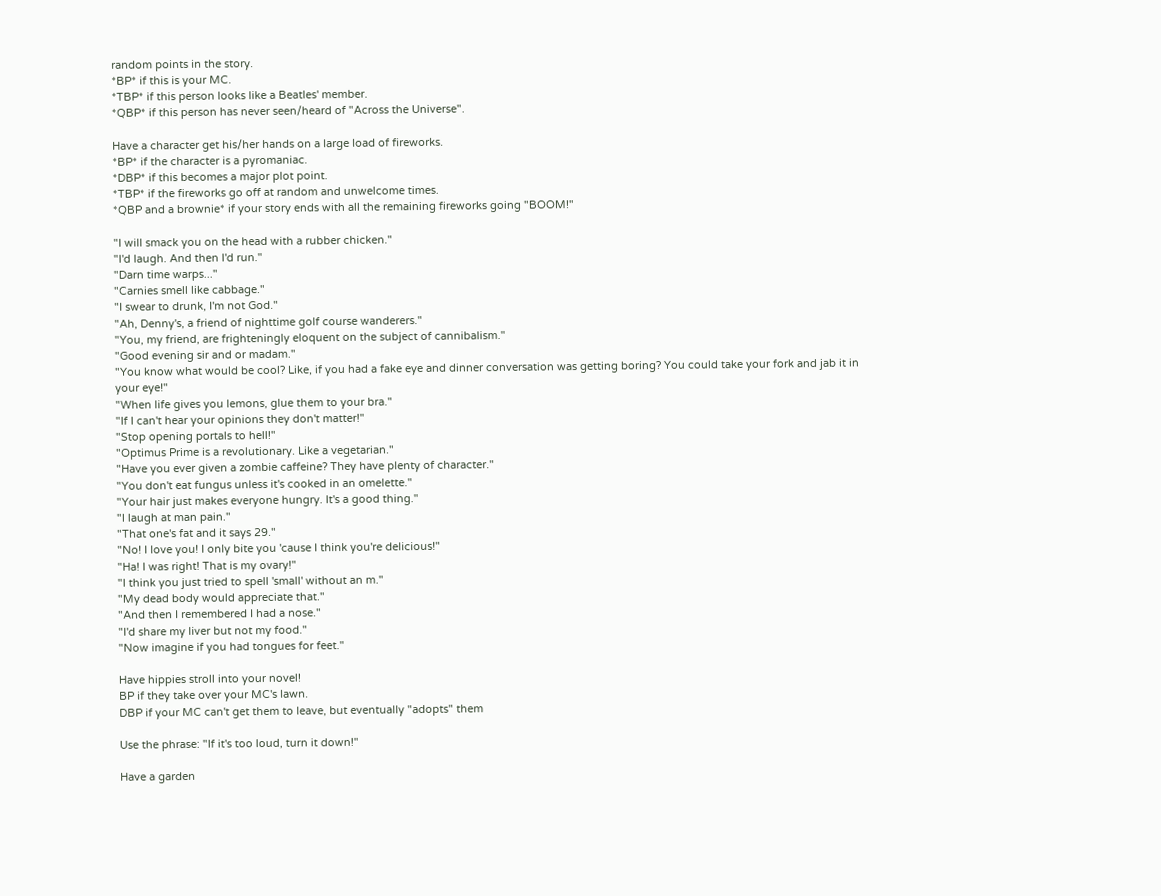random points in the story.
*BP* if this is your MC.
*TBP* if this person looks like a Beatles' member.
*QBP* if this person has never seen/heard of "Across the Universe".

Have a character get his/her hands on a large load of fireworks.
*BP* if the character is a pyromaniac.
*DBP* if this becomes a major plot point.
*TBP* if the fireworks go off at random and unwelcome times.
*QBP and a brownie* if your story ends with all the remaining fireworks going "BOOM!"

"I will smack you on the head with a rubber chicken."
"I'd laugh. And then I'd run."
"Darn time warps..."
"Carnies smell like cabbage."
"I swear to drunk, I'm not God."
"Ah, Denny's, a friend of nighttime golf course wanderers."
"You, my friend, are frighteningly eloquent on the subject of cannibalism."
"Good evening sir and or madam."
"You know what would be cool? Like, if you had a fake eye and dinner conversation was getting boring? You could take your fork and jab it in your eye!"
"When life gives you lemons, glue them to your bra."
"If I can't hear your opinions they don't matter!"
"Stop opening portals to hell!"
"Optimus Prime is a revolutionary. Like a vegetarian."
"Have you ever given a zombie caffeine? They have plenty of character."
"You don't eat fungus unless it's cooked in an omelette."
"Your hair just makes everyone hungry. It's a good thing."
"I laugh at man pain."
"That one's fat and it says 29."
"No! I love you! I only bite you 'cause I think you're delicious!"
"Ha! I was right! That is my ovary!"
"I think you just tried to spell 'small' without an m."
"My dead body would appreciate that."
"And then I remembered I had a nose."
"I'd share my liver but not my food."
"Now imagine if you had tongues for feet."

Have hippies stroll into your novel!
BP if they take over your MC's lawn.
DBP if your MC can't get them to leave, but eventually "adopts" them

Use the phrase: "If it's too loud, turn it down!"

Have a garden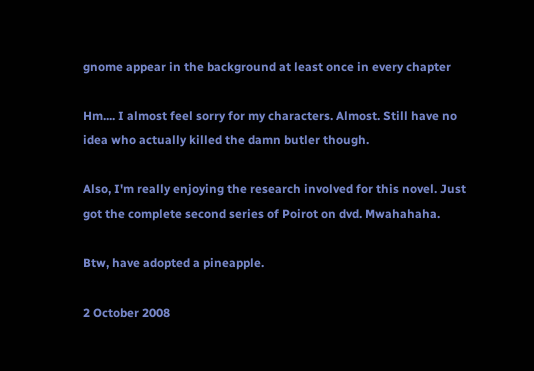gnome appear in the background at least once in every chapter

Hm.... I almost feel sorry for my characters. Almost. Still have no idea who actually killed the damn butler though.

Also, I'm really enjoying the research involved for this novel. Just got the complete second series of Poirot on dvd. Mwahahaha.

Btw, have adopted a pineapple.

2 October 2008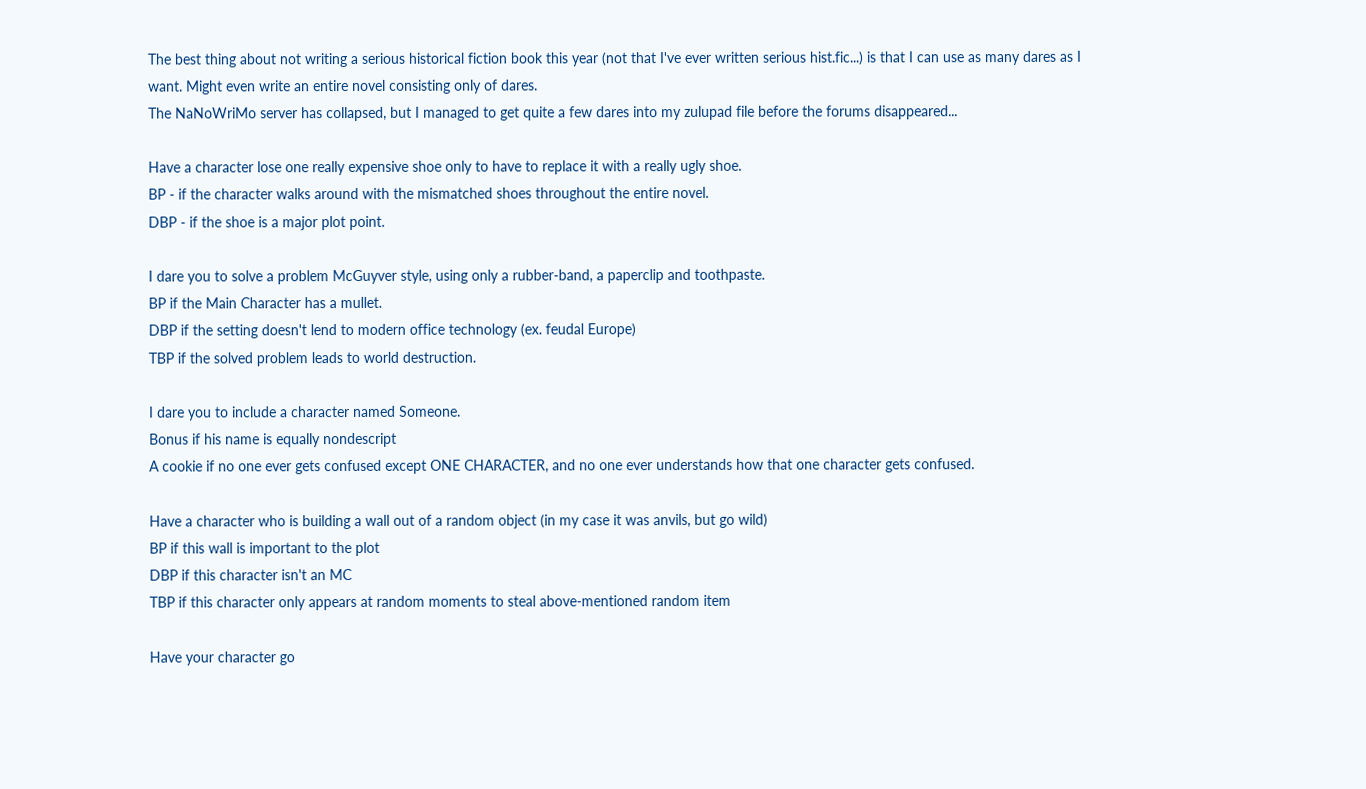The best thing about not writing a serious historical fiction book this year (not that I've ever written serious hist.fic...) is that I can use as many dares as I want. Might even write an entire novel consisting only of dares.
The NaNoWriMo server has collapsed, but I managed to get quite a few dares into my zulupad file before the forums disappeared...

Have a character lose one really expensive shoe only to have to replace it with a really ugly shoe.
BP - if the character walks around with the mismatched shoes throughout the entire novel.
DBP - if the shoe is a major plot point.

I dare you to solve a problem McGuyver style, using only a rubber-band, a paperclip and toothpaste.
BP if the Main Character has a mullet.
DBP if the setting doesn't lend to modern office technology (ex. feudal Europe)
TBP if the solved problem leads to world destruction.

I dare you to include a character named Someone.
Bonus if his name is equally nondescript
A cookie if no one ever gets confused except ONE CHARACTER, and no one ever understands how that one character gets confused.

Have a character who is building a wall out of a random object (in my case it was anvils, but go wild)
BP if this wall is important to the plot
DBP if this character isn't an MC
TBP if this character only appears at random moments to steal above-mentioned random item

Have your character go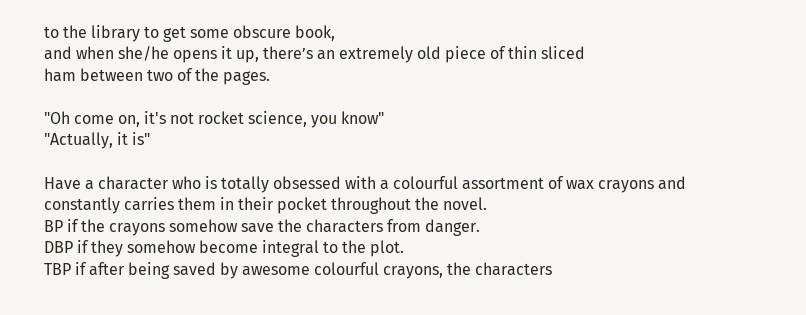to the library to get some obscure book,
and when she/he opens it up, there’s an extremely old piece of thin sliced
ham between two of the pages.

"Oh come on, it's not rocket science, you know"
"Actually, it is"

Have a character who is totally obsessed with a colourful assortment of wax crayons and constantly carries them in their pocket throughout the novel.
BP if the crayons somehow save the characters from danger.
DBP if they somehow become integral to the plot.
TBP if after being saved by awesome colourful crayons, the characters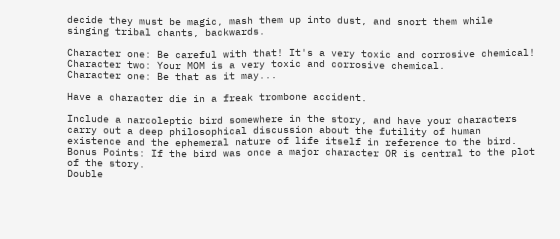decide they must be magic, mash them up into dust, and snort them while singing tribal chants, backwards.

Character one: Be careful with that! It's a very toxic and corrosive chemical!
Character two: Your MOM is a very toxic and corrosive chemical.
Character one: Be that as it may...

Have a character die in a freak trombone accident.

Include a narcoleptic bird somewhere in the story, and have your characters carry out a deep philosophical discussion about the futility of human existence and the ephemeral nature of life itself in reference to the bird.
Bonus Points: If the bird was once a major character OR is central to the plot of the story.
Double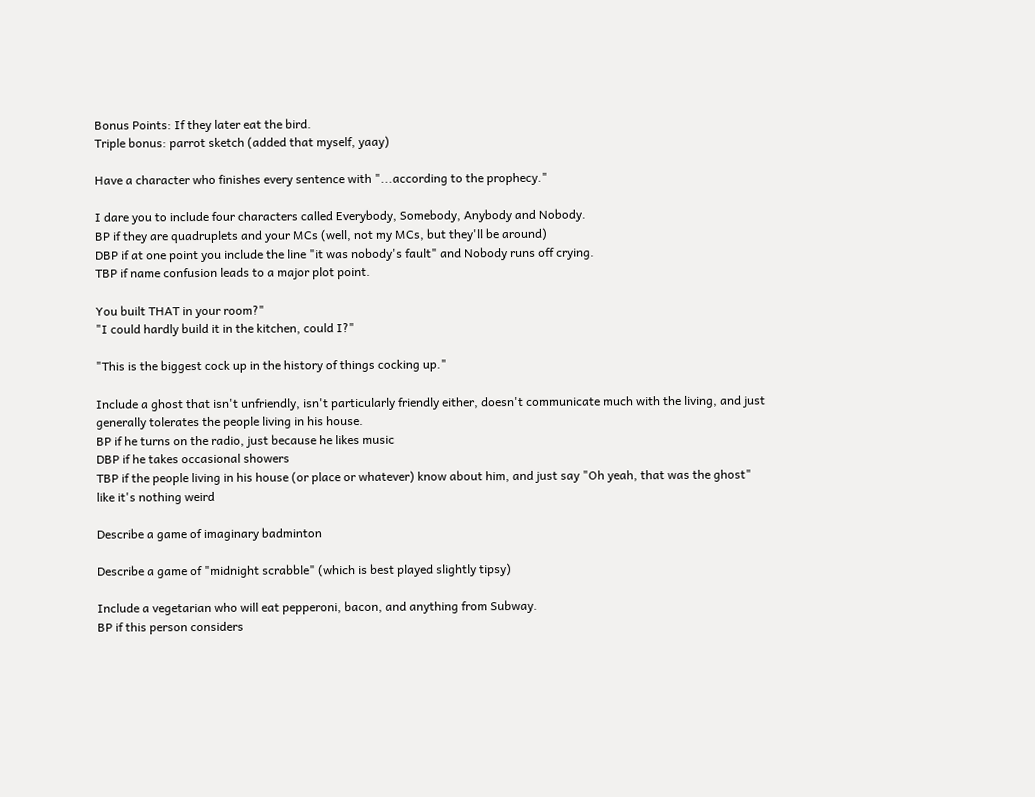Bonus Points: If they later eat the bird.
Triple bonus: parrot sketch (added that myself, yaay)

Have a character who finishes every sentence with "...according to the prophecy."

I dare you to include four characters called Everybody, Somebody, Anybody and Nobody.
BP if they are quadruplets and your MCs (well, not my MCs, but they'll be around)
DBP if at one point you include the line "it was nobody's fault" and Nobody runs off crying.
TBP if name confusion leads to a major plot point.

You built THAT in your room?"
"I could hardly build it in the kitchen, could I?"

"This is the biggest cock up in the history of things cocking up."

Include a ghost that isn't unfriendly, isn't particularly friendly either, doesn't communicate much with the living, and just generally tolerates the people living in his house.
BP if he turns on the radio, just because he likes music
DBP if he takes occasional showers
TBP if the people living in his house (or place or whatever) know about him, and just say "Oh yeah, that was the ghost" like it's nothing weird

Describe a game of imaginary badminton

Describe a game of "midnight scrabble" (which is best played slightly tipsy)

Include a vegetarian who will eat pepperoni, bacon, and anything from Subway.
BP if this person considers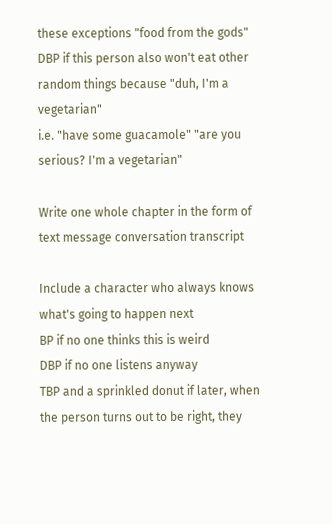these exceptions "food from the gods"
DBP if this person also won't eat other random things because "duh, I'm a vegetarian"
i.e. "have some guacamole" "are you serious? I'm a vegetarian"

Write one whole chapter in the form of text message conversation transcript

Include a character who always knows what's going to happen next
BP if no one thinks this is weird
DBP if no one listens anyway
TBP and a sprinkled donut if later, when the person turns out to be right, they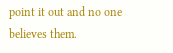point it out and no one believes them.